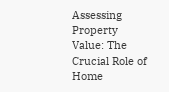Assessing Property Value: The Crucial Role of Home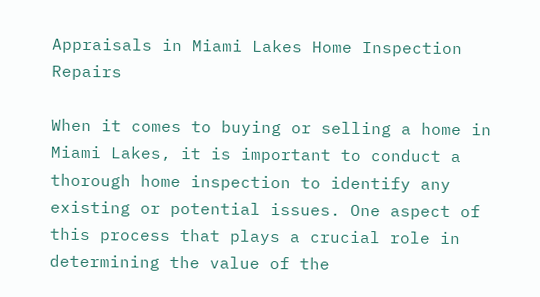Appraisals in Miami Lakes Home Inspection Repairs

When it comes to buying or selling a home in Miami Lakes, it is important to conduct a thorough home inspection to identify any existing or potential issues. One aspect of this process that plays a crucial role in determining the value of the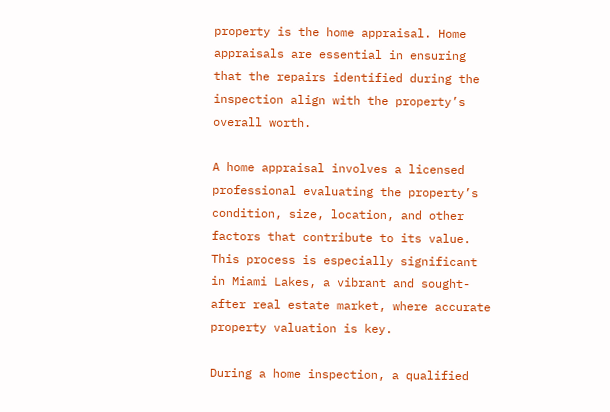property is the home appraisal. Home appraisals are essential in ensuring that the repairs identified during the inspection align with the property’s overall worth.

A home appraisal involves a licensed professional evaluating the property’s condition, size, location, and other factors that contribute to its value. This process is especially significant in Miami Lakes, a vibrant and sought-after real estate market, where accurate property valuation is key.

During a home inspection, a qualified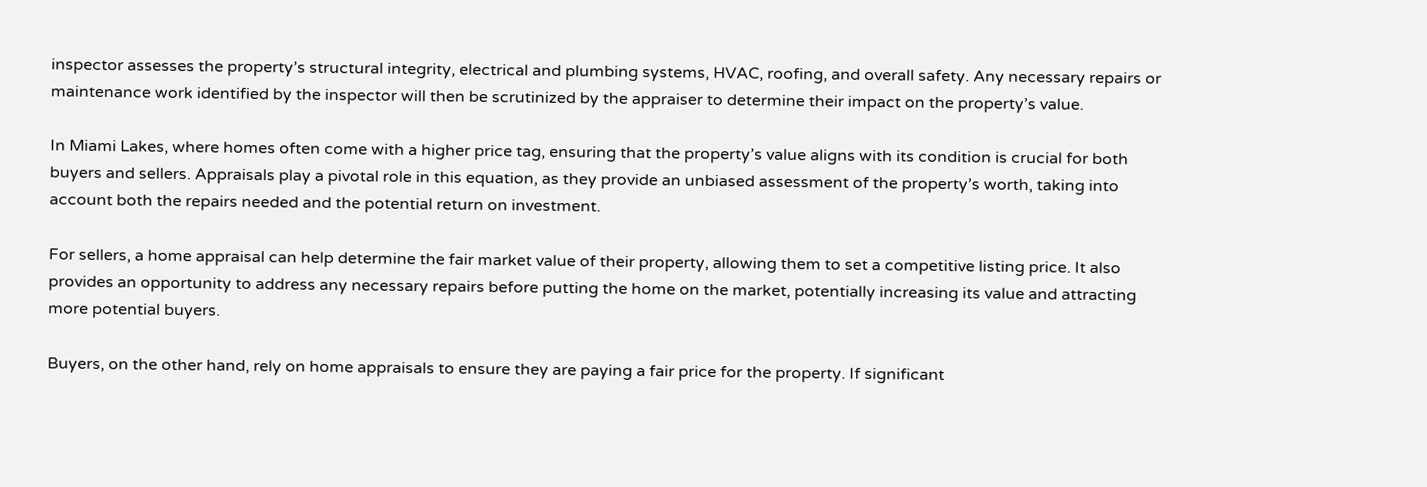inspector assesses the property’s structural integrity, electrical and plumbing systems, HVAC, roofing, and overall safety. Any necessary repairs or maintenance work identified by the inspector will then be scrutinized by the appraiser to determine their impact on the property’s value.

In Miami Lakes, where homes often come with a higher price tag, ensuring that the property’s value aligns with its condition is crucial for both buyers and sellers. Appraisals play a pivotal role in this equation, as they provide an unbiased assessment of the property’s worth, taking into account both the repairs needed and the potential return on investment.

For sellers, a home appraisal can help determine the fair market value of their property, allowing them to set a competitive listing price. It also provides an opportunity to address any necessary repairs before putting the home on the market, potentially increasing its value and attracting more potential buyers.

Buyers, on the other hand, rely on home appraisals to ensure they are paying a fair price for the property. If significant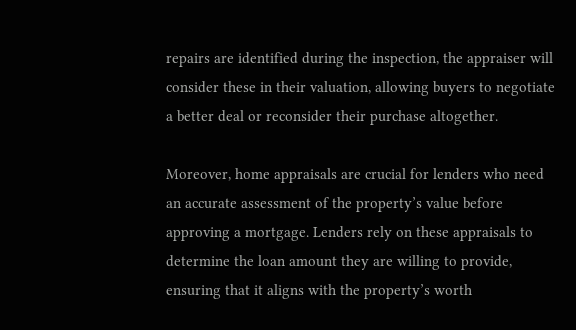repairs are identified during the inspection, the appraiser will consider these in their valuation, allowing buyers to negotiate a better deal or reconsider their purchase altogether.

Moreover, home appraisals are crucial for lenders who need an accurate assessment of the property’s value before approving a mortgage. Lenders rely on these appraisals to determine the loan amount they are willing to provide, ensuring that it aligns with the property’s worth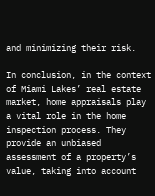and minimizing their risk.

In conclusion, in the context of Miami Lakes’ real estate market, home appraisals play a vital role in the home inspection process. They provide an unbiased assessment of a property’s value, taking into account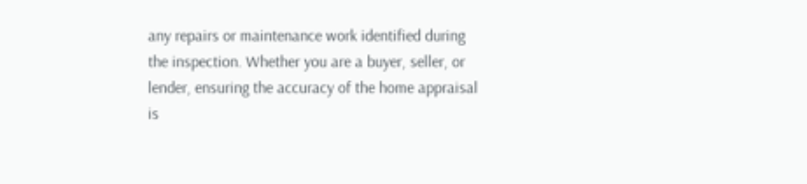any repairs or maintenance work identified during the inspection. Whether you are a buyer, seller, or lender, ensuring the accuracy of the home appraisal is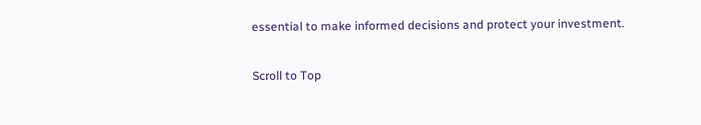essential to make informed decisions and protect your investment.

Scroll to Top